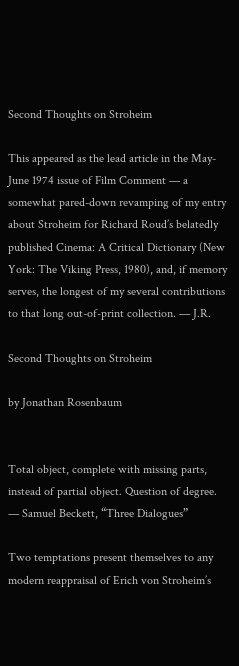Second Thoughts on Stroheim

This appeared as the lead article in the May-June 1974 issue of Film Comment — a somewhat pared-down revamping of my entry about Stroheim for Richard Roud’s belatedly published Cinema: A Critical Dictionary (New York: The Viking Press, 1980), and, if memory serves, the longest of my several contributions to that long out-of-print collection. — J.R.

Second Thoughts on Stroheim

by Jonathan Rosenbaum


Total object, complete with missing parts,
instead of partial object. Question of degree.
— Samuel Beckett, “Three Dialogues”

Two temptations present themselves to any modern reappraisal of Erich von Stroheim’s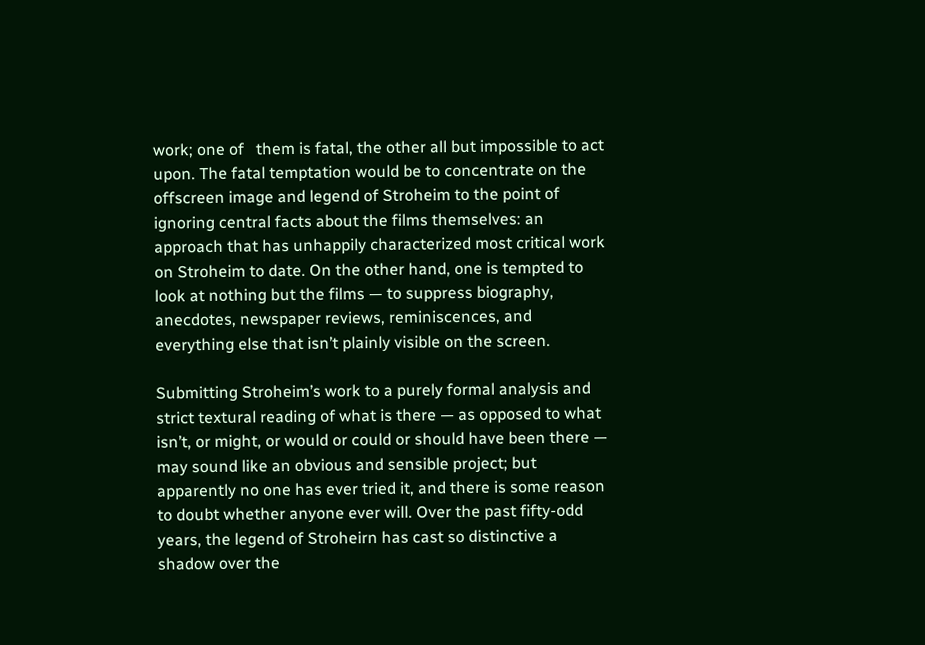work; one of   them is fatal, the other all but impossible to act upon. The fatal temptation would be to concentrate on the offscreen image and legend of Stroheim to the point of ignoring central facts about the films themselves: an approach that has unhappily characterized most critical work on Stroheim to date. On the other hand, one is tempted to look at nothing but the films — to suppress biography, anecdotes, newspaper reviews, reminiscences, and everything else that isn’t plainly visible on the screen.

Submitting Stroheim’s work to a purely formal analysis and strict textural reading of what is there — as opposed to what isn’t, or might, or would or could or should have been there — may sound like an obvious and sensible project; but apparently no one has ever tried it, and there is some reason to doubt whether anyone ever will. Over the past fifty-odd years, the legend of Stroheirn has cast so distinctive a shadow over the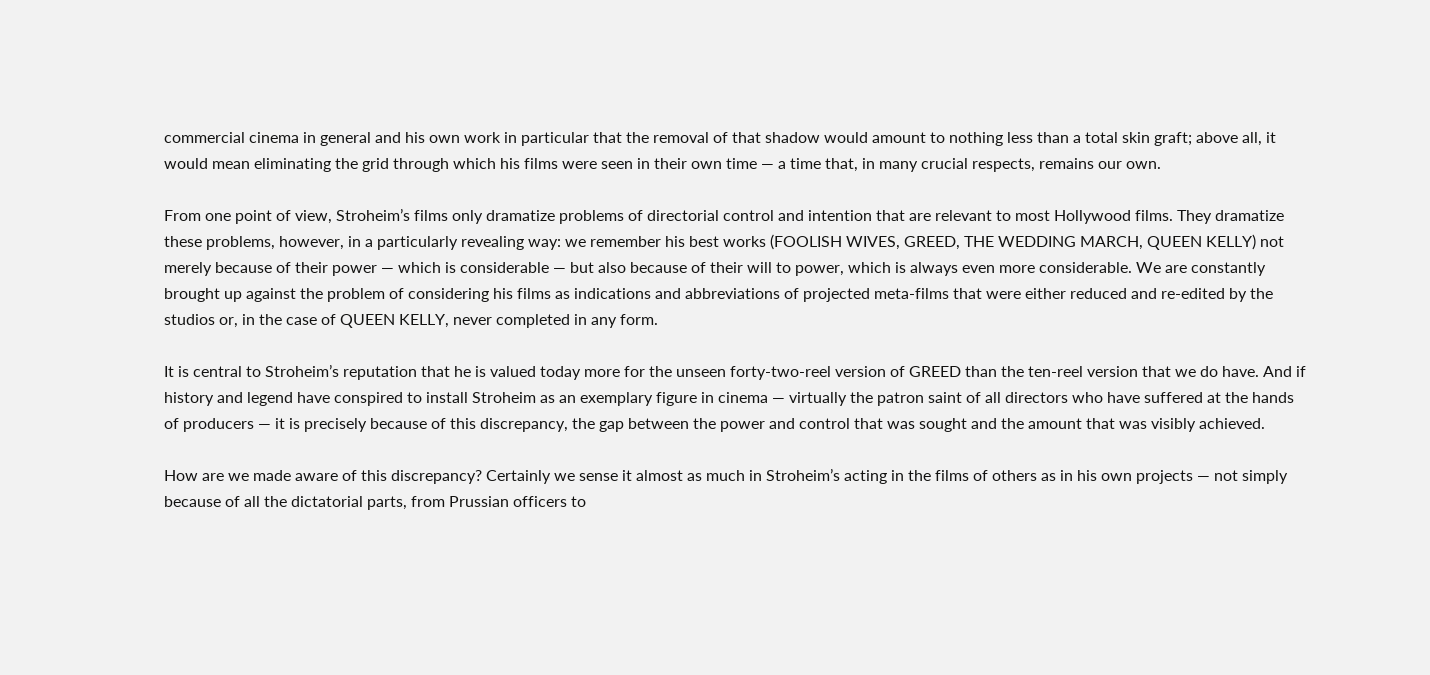commercial cinema in general and his own work in particular that the removal of that shadow would amount to nothing less than a total skin graft; above all, it would mean eliminating the grid through which his films were seen in their own time — a time that, in many crucial respects, remains our own.

From one point of view, Stroheim’s films only dramatize problems of directorial control and intention that are relevant to most Hollywood films. They dramatize these problems, however, in a particularly revealing way: we remember his best works (FOOLISH WIVES, GREED, THE WEDDING MARCH, QUEEN KELLY) not merely because of their power — which is considerable — but also because of their will to power, which is always even more considerable. We are constantly brought up against the problem of considering his films as indications and abbreviations of projected meta-films that were either reduced and re-edited by the studios or, in the case of QUEEN KELLY, never completed in any form.

It is central to Stroheim’s reputation that he is valued today more for the unseen forty-two-reel version of GREED than the ten-reel version that we do have. And if history and legend have conspired to install Stroheim as an exemplary figure in cinema — virtually the patron saint of all directors who have suffered at the hands of producers — it is precisely because of this discrepancy, the gap between the power and control that was sought and the amount that was visibly achieved.

How are we made aware of this discrepancy? Certainly we sense it almost as much in Stroheim’s acting in the films of others as in his own projects — not simply because of all the dictatorial parts, from Prussian officers to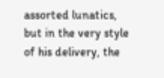assorted lunatics, but in the very style of his delivery, the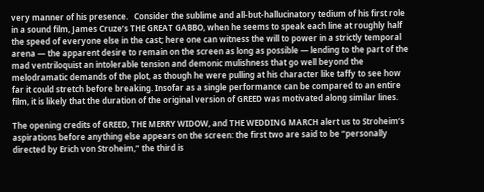very manner of his presence.   Consider the sublime and all-but-hallucinatory tedium of his first role in a sound film, James Cruze’s THE GREAT GABBO, when he seems to speak each line at roughly half the speed of everyone else in the cast; here one can witness the will to power in a strictly temporal arena — the apparent desire to remain on the screen as long as possible — lending to the part of the mad ventriloquist an intolerable tension and demonic mulishness that go well beyond the melodramatic demands of the plot, as though he were pulling at his character like taffy to see how far it could stretch before breaking. Insofar as a single performance can be compared to an entire film, it is likely that the duration of the original version of GREED was motivated along similar lines.

The opening credits of GREED, THE MERRY WIDOW, and THE WEDDING MARCH alert us to Stroheim’s aspirations before anything else appears on the screen: the first two are said to be “personally directed by Erich von Stroheim,” the third is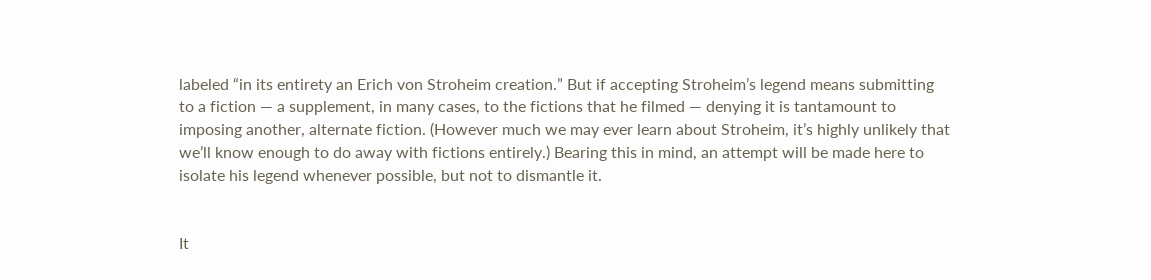labeled “in its entirety an Erich von Stroheim creation.” But if accepting Stroheim’s legend means submitting to a fiction — a supplement, in many cases, to the fictions that he filmed — denying it is tantamount to imposing another, alternate fiction. (However much we may ever learn about Stroheim, it’s highly unlikely that we’ll know enough to do away with fictions entirely.) Bearing this in mind, an attempt will be made here to isolate his legend whenever possible, but not to dismantle it.


It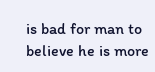is bad for man to believe he is more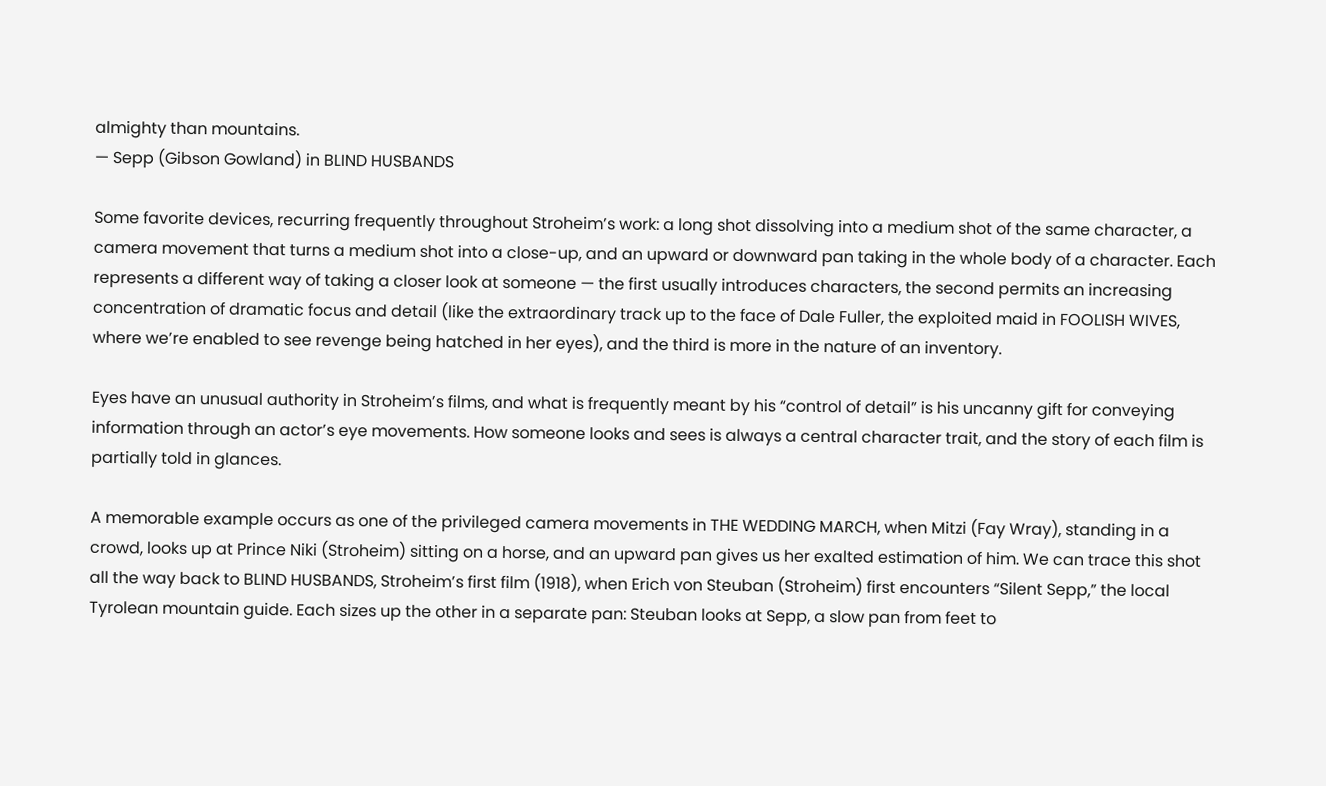almighty than mountains.
— Sepp (Gibson Gowland) in BLIND HUSBANDS

Some favorite devices, recurring frequently throughout Stroheim’s work: a long shot dissolving into a medium shot of the same character, a camera movement that turns a medium shot into a close-up, and an upward or downward pan taking in the whole body of a character. Each represents a different way of taking a closer look at someone — the first usually introduces characters, the second permits an increasing concentration of dramatic focus and detail (like the extraordinary track up to the face of Dale Fuller, the exploited maid in FOOLISH WIVES, where we’re enabled to see revenge being hatched in her eyes), and the third is more in the nature of an inventory.

Eyes have an unusual authority in Stroheim’s films, and what is frequently meant by his “control of detail” is his uncanny gift for conveying information through an actor’s eye movements. How someone looks and sees is always a central character trait, and the story of each film is partially told in glances.

A memorable example occurs as one of the privileged camera movements in THE WEDDING MARCH, when Mitzi (Fay Wray), standing in a crowd, looks up at Prince Niki (Stroheim) sitting on a horse, and an upward pan gives us her exalted estimation of him. We can trace this shot all the way back to BLIND HUSBANDS, Stroheim’s first film (1918), when Erich von Steuban (Stroheim) first encounters “Silent Sepp,” the local Tyrolean mountain guide. Each sizes up the other in a separate pan: Steuban looks at Sepp, a slow pan from feet to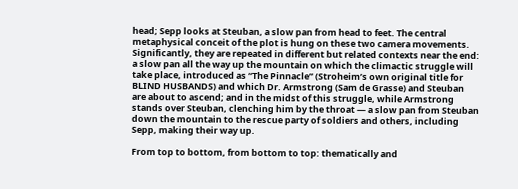head; Sepp looks at Steuban, a slow pan from head to feet. The central metaphysical conceit of the plot is hung on these two camera movements. Significantly, they are repeated in different but related contexts near the end: a slow pan all the way up the mountain on which the climactic struggle will take place, introduced as “The Pinnacle” (Stroheim’s own original title for BLIND HUSBANDS) and which Dr. Armstrong (Sam de Grasse) and Steuban are about to ascend; and in the midst of this struggle, while Armstrong stands over Steuban, clenching him by the throat — a slow pan from Steuban down the mountain to the rescue party of soldiers and others, including Sepp, making their way up.

From top to bottom, from bottom to top: thematically and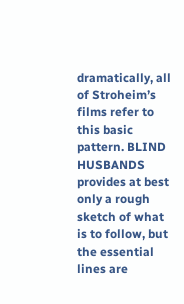dramatically, all of Stroheim’s films refer to this basic pattern. BLIND HUSBANDS provides at best only a rough sketch of what is to follow, but the essential lines are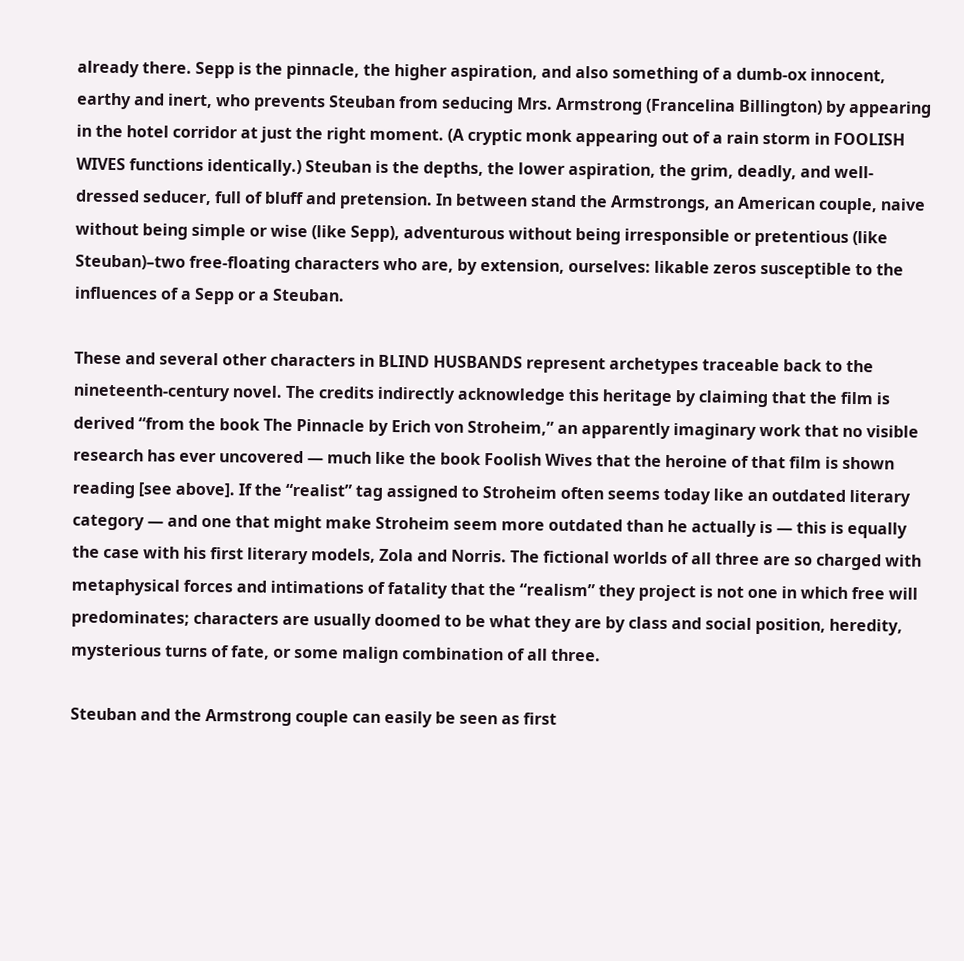already there. Sepp is the pinnacle, the higher aspiration, and also something of a dumb-ox innocent, earthy and inert, who prevents Steuban from seducing Mrs. Armstrong (Francelina Billington) by appearing in the hotel corridor at just the right moment. (A cryptic monk appearing out of a rain storm in FOOLISH WIVES functions identically.) Steuban is the depths, the lower aspiration, the grim, deadly, and well-dressed seducer, full of bluff and pretension. In between stand the Armstrongs, an American couple, naive without being simple or wise (like Sepp), adventurous without being irresponsible or pretentious (like Steuban)–two free-floating characters who are, by extension, ourselves: likable zeros susceptible to the influences of a Sepp or a Steuban.

These and several other characters in BLIND HUSBANDS represent archetypes traceable back to the nineteenth-century novel. The credits indirectly acknowledge this heritage by claiming that the film is derived “from the book The Pinnacle by Erich von Stroheim,” an apparently imaginary work that no visible research has ever uncovered — much like the book Foolish Wives that the heroine of that film is shown reading [see above]. If the “realist” tag assigned to Stroheim often seems today like an outdated literary category — and one that might make Stroheim seem more outdated than he actually is — this is equally the case with his first literary models, Zola and Norris. The fictional worlds of all three are so charged with metaphysical forces and intimations of fatality that the “realism” they project is not one in which free will predominates; characters are usually doomed to be what they are by class and social position, heredity, mysterious turns of fate, or some malign combination of all three.

Steuban and the Armstrong couple can easily be seen as first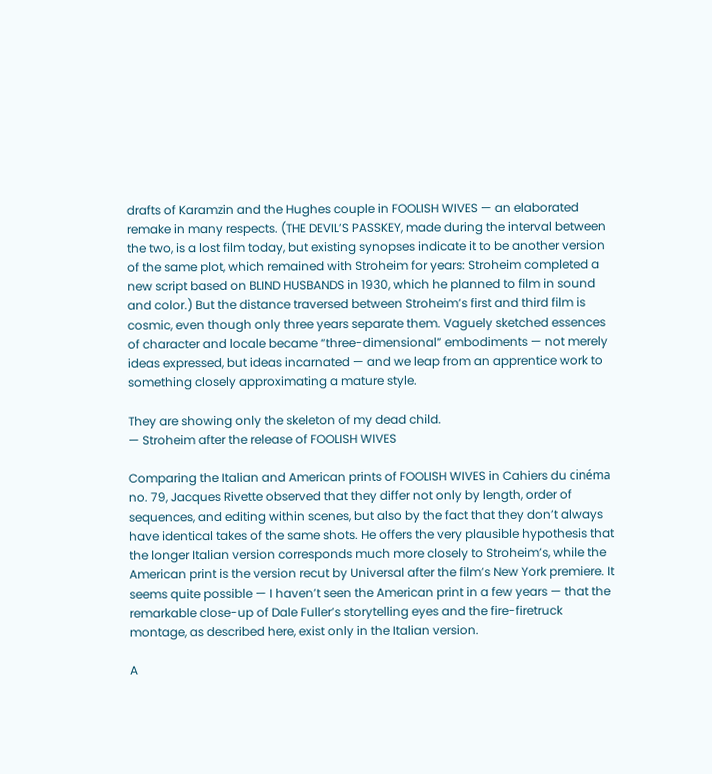drafts of Karamzin and the Hughes couple in FOOLISH WIVES — an elaborated remake in many respects. (THE DEVIL’S PASSKEY, made during the interval between the two, is a lost film today, but existing synopses indicate it to be another version of the same plot, which remained with Stroheim for years: Stroheim completed a new script based on BLIND HUSBANDS in 1930, which he planned to film in sound and color.) But the distance traversed between Stroheim’s first and third film is cosmic, even though only three years separate them. Vaguely sketched essences of character and locale became “three-dimensional” embodiments — not merely ideas expressed, but ideas incarnated — and we leap from an apprentice work to something closely approximating a mature style.

They are showing only the skeleton of my dead child.
— Stroheim after the release of FOOLISH WIVES

Comparing the Italian and American prints of FOOLISH WIVES in Cahiers du cinéma no. 79, Jacques Rivette observed that they differ not only by length, order of sequences, and editing within scenes, but also by the fact that they don’t always have identical takes of the same shots. He offers the very plausible hypothesis that the longer Italian version corresponds much more closely to Stroheim’s, while the American print is the version recut by Universal after the film’s New York premiere. It seems quite possible — I haven’t seen the American print in a few years — that the remarkable close-up of Dale Fuller’s storytelling eyes and the fire-firetruck montage, as described here, exist only in the Italian version.

A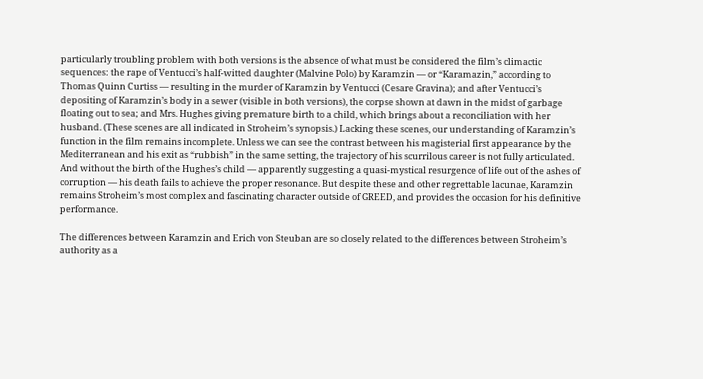particularly troubling problem with both versions is the absence of what must be considered the film’s climactic sequences: the rape of Ventucci’s half-witted daughter (Malvine Polo) by Karamzin — or “Karamazin,” according to Thomas Quinn Curtiss — resulting in the murder of Karamzin by Ventucci (Cesare Gravina); and after Ventucci’s depositing of Karamzin’s body in a sewer (visible in both versions), the corpse shown at dawn in the midst of garbage floating out to sea; and Mrs. Hughes giving premature birth to a child, which brings about a reconciliation with her husband. (These scenes are all indicated in Stroheim’s synopsis.) Lacking these scenes, our understanding of Karamzin’s function in the film remains incomplete. Unless we can see the contrast between his magisterial first appearance by the Mediterranean and his exit as “rubbish” in the same setting, the trajectory of his scurrilous career is not fully articulated. And without the birth of the Hughes’s child — apparently suggesting a quasi-mystical resurgence of life out of the ashes of corruption — his death fails to achieve the proper resonance. But despite these and other regrettable lacunae, Karamzin remains Stroheim’s most complex and fascinating character outside of GREED, and provides the occasion for his definitive performance.

The differences between Karamzin and Erich von Steuban are so closely related to the differences between Stroheim’s authority as a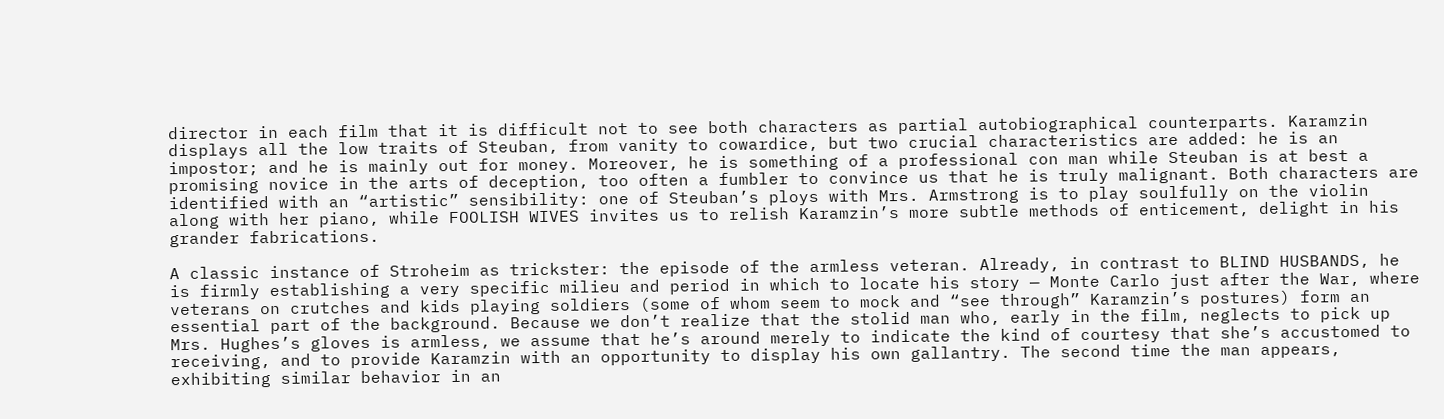director in each film that it is difficult not to see both characters as partial autobiographical counterparts. Karamzin displays all the low traits of Steuban, from vanity to cowardice, but two crucial characteristics are added: he is an impostor; and he is mainly out for money. Moreover, he is something of a professional con man while Steuban is at best a promising novice in the arts of deception, too often a fumbler to convince us that he is truly malignant. Both characters are identified with an “artistic” sensibility: one of Steuban’s ploys with Mrs. Armstrong is to play soulfully on the violin along with her piano, while FOOLISH WIVES invites us to relish Karamzin’s more subtle methods of enticement, delight in his grander fabrications.

A classic instance of Stroheim as trickster: the episode of the armless veteran. Already, in contrast to BLIND HUSBANDS, he is firmly establishing a very specific milieu and period in which to locate his story — Monte Carlo just after the War, where veterans on crutches and kids playing soldiers (some of whom seem to mock and “see through” Karamzin’s postures) form an essential part of the background. Because we don’t realize that the stolid man who, early in the film, neglects to pick up Mrs. Hughes’s gloves is armless, we assume that he’s around merely to indicate the kind of courtesy that she’s accustomed to receiving, and to provide Karamzin with an opportunity to display his own gallantry. The second time the man appears, exhibiting similar behavior in an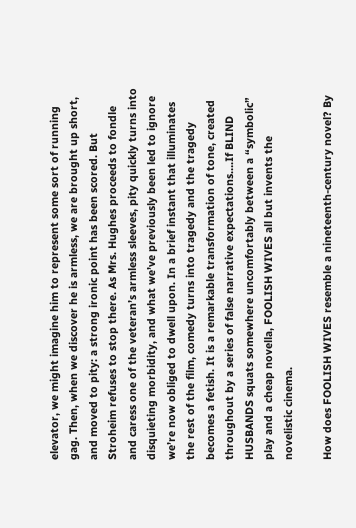elevator, we might imagine him to represent some sort of running gag. Then, when we discover he is armless, we are brought up short, and moved to pity: a strong ironic point has been scored. But Stroheim refuses to stop there. As Mrs. Hughes proceeds to fondle and caress one of the veteran’s armless sleeves, pity quickly turns into disquieting morbidity, and what we’ve previously been led to ignore we’re now obliged to dwell upon. In a brief instant that illuminates the rest of the film, comedy turns into tragedy and the tragedy becomes a fetish. It is a remarkable transformation of tone, created throughout by a series of false narrative expectations….If BLIND HUSBANDS squats somewhere uncomfortably between a “symbolic” play and a cheap novella, FOOLISH WIVES all but invents the novelistic cinema.

How does FOOLISH WIVES resemble a nineteenth-century novel? By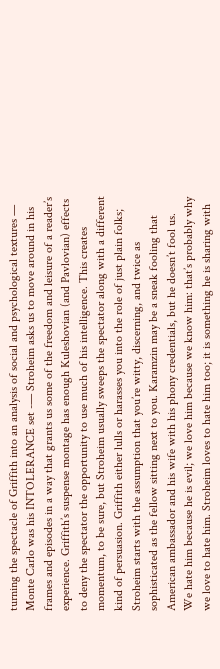turning the spectacle of Griffith into an analysis of social and psychological textures — Monte Carlo was his INTOLERANCE set -— Stroheim asks us to move around in his frames and episodes in a way that grants us some of the freedom and leisure of a reader’s experience. Griffith’s suspense montage has enough Kuleshovian (and Pavlovian) effects to deny the spectator the opportunity to use much of his intelligence. This creates momentum, to be sure, but Stroheim usually sweeps the spectator along with a different kind of persuasion. Griffith either lulls or harasses you into the role of just plain folks; Stroheim starts with the assumption that you’re witty, discerning, and twice as sophisticated as the fellow sitting next to you. Karamzin may be a sneak fooling that American ambassador and his wife with his phony credentials, but he doesn’t fool us.
We hate him because he is evil; we love him because we know him: that’s probably why we love to hate him. Stroheim loves to hate him too; it is something he is sharing with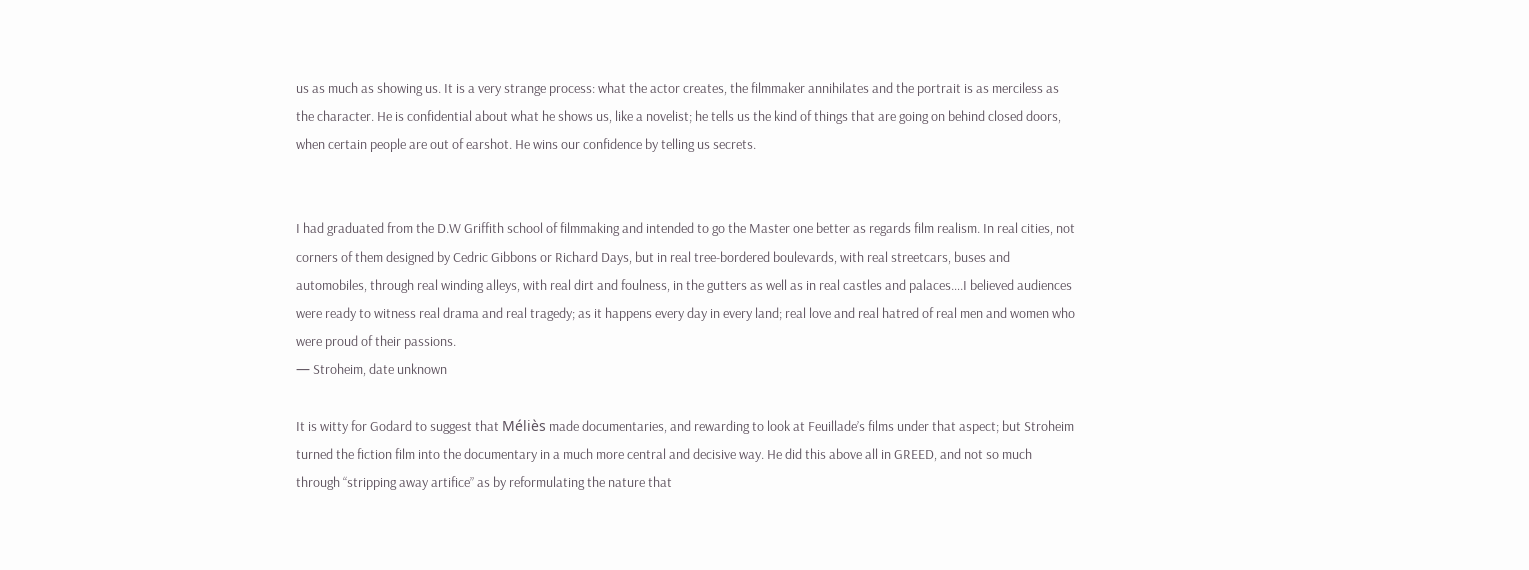us as much as showing us. It is a very strange process: what the actor creates, the filmmaker annihilates and the portrait is as merciless as the character. He is confidential about what he shows us, like a novelist; he tells us the kind of things that are going on behind closed doors, when certain people are out of earshot. He wins our confidence by telling us secrets.


I had graduated from the D.W Griffith school of filmmaking and intended to go the Master one better as regards film realism. In real cities, not corners of them designed by Cedric Gibbons or Richard Days, but in real tree-bordered boulevards, with real streetcars, buses and automobiles, through real winding alleys, with real dirt and foulness, in the gutters as well as in real castles and palaces….I believed audiences were ready to witness real drama and real tragedy; as it happens every day in every land; real love and real hatred of real men and women who were proud of their passions.
— Stroheim, date unknown

It is witty for Godard to suggest that Méliès made documentaries, and rewarding to look at Feuillade’s films under that aspect; but Stroheim turned the fiction film into the documentary in a much more central and decisive way. He did this above all in GREED, and not so much through “stripping away artifice” as by reformulating the nature that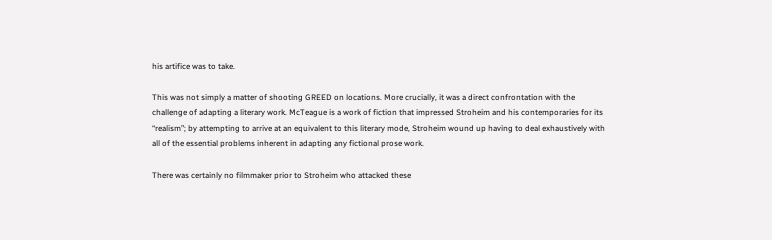his artifice was to take.

This was not simply a matter of shooting GREED on locations. More crucially, it was a direct confrontation with the challenge of adapting a literary work. McTeague is a work of fiction that impressed Stroheim and his contemporaries for its “realism”; by attempting to arrive at an equivalent to this literary mode, Stroheim wound up having to deal exhaustively with all of the essential problems inherent in adapting any fictional prose work.

There was certainly no filmmaker prior to Stroheim who attacked these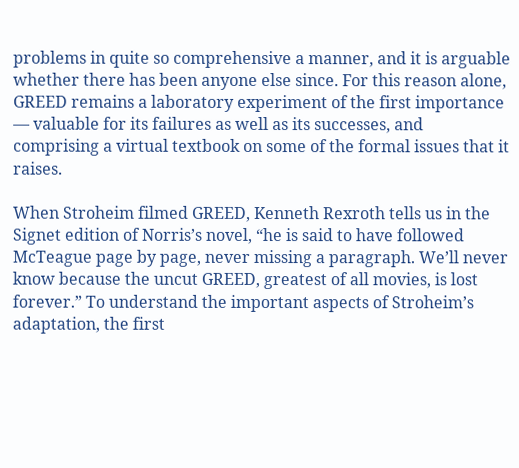problems in quite so comprehensive a manner, and it is arguable whether there has been anyone else since. For this reason alone, GREED remains a laboratory experiment of the first importance — valuable for its failures as well as its successes, and comprising a virtual textbook on some of the formal issues that it raises.

When Stroheim filmed GREED, Kenneth Rexroth tells us in the Signet edition of Norris’s novel, “he is said to have followed McTeague page by page, never missing a paragraph. We’ll never know because the uncut GREED, greatest of all movies, is lost forever.” To understand the important aspects of Stroheim’s adaptation, the first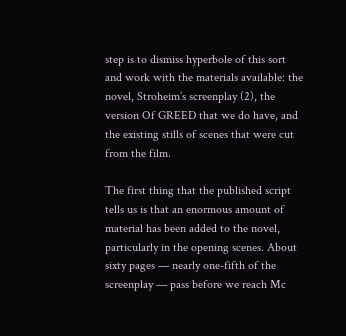step is to dismiss hyperbole of this sort and work with the materials available: the novel, Stroheim’s screenplay (2), the version Of GREED that we do have, and the existing stills of scenes that were cut from the film.

The first thing that the published script tells us is that an enormous amount of material has been added to the novel, particularly in the opening scenes. About sixty pages — nearly one-fifth of the screenplay — pass before we reach Mc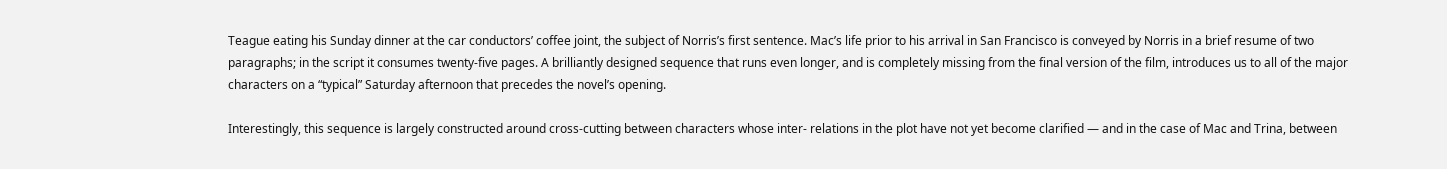Teague eating his Sunday dinner at the car conductors’ coffee joint, the subject of Norris’s first sentence. Mac’s life prior to his arrival in San Francisco is conveyed by Norris in a brief resume of two paragraphs; in the script it consumes twenty-five pages. A brilliantly designed sequence that runs even longer, and is completely missing from the final version of the film, introduces us to all of the major characters on a “typical” Saturday afternoon that precedes the novel’s opening.

Interestingly, this sequence is largely constructed around cross-cutting between characters whose inter- relations in the plot have not yet become clarified — and in the case of Mac and Trina, between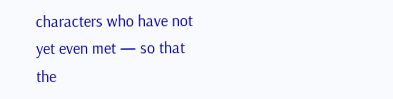characters who have not yet even met — so that the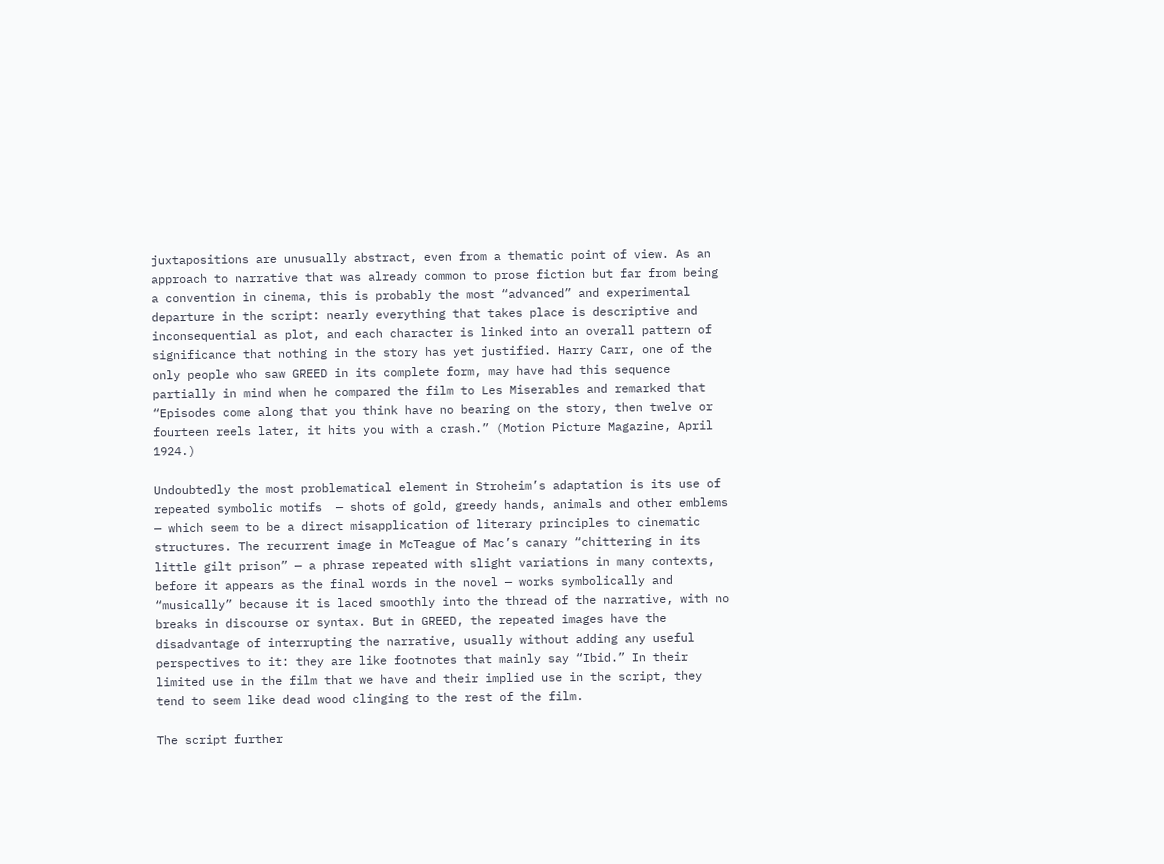juxtapositions are unusually abstract, even from a thematic point of view. As an approach to narrative that was already common to prose fiction but far from being a convention in cinema, this is probably the most “advanced” and experimental departure in the script: nearly everything that takes place is descriptive and inconsequential as plot, and each character is linked into an overall pattern of significance that nothing in the story has yet justified. Harry Carr, one of the only people who saw GREED in its complete form, may have had this sequence partially in mind when he compared the film to Les Miserables and remarked that “Episodes come along that you think have no bearing on the story, then twelve or fourteen reels later, it hits you with a crash.” (Motion Picture Magazine, April 1924.)

Undoubtedly the most problematical element in Stroheim’s adaptation is its use of repeated symbolic motifs  — shots of gold, greedy hands, animals and other emblems — which seem to be a direct misapplication of literary principles to cinematic structures. The recurrent image in McTeague of Mac’s canary “chittering in its little gilt prison” — a phrase repeated with slight variations in many contexts, before it appears as the final words in the novel — works symbolically and “musically” because it is laced smoothly into the thread of the narrative, with no breaks in discourse or syntax. But in GREED, the repeated images have the disadvantage of interrupting the narrative, usually without adding any useful perspectives to it: they are like footnotes that mainly say “Ibid.” In their limited use in the film that we have and their implied use in the script, they tend to seem like dead wood clinging to the rest of the film.

The script further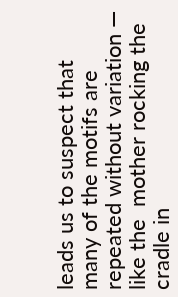leads us to suspect that many of the motifs are repeated without variation — like the  mother rocking the cradle in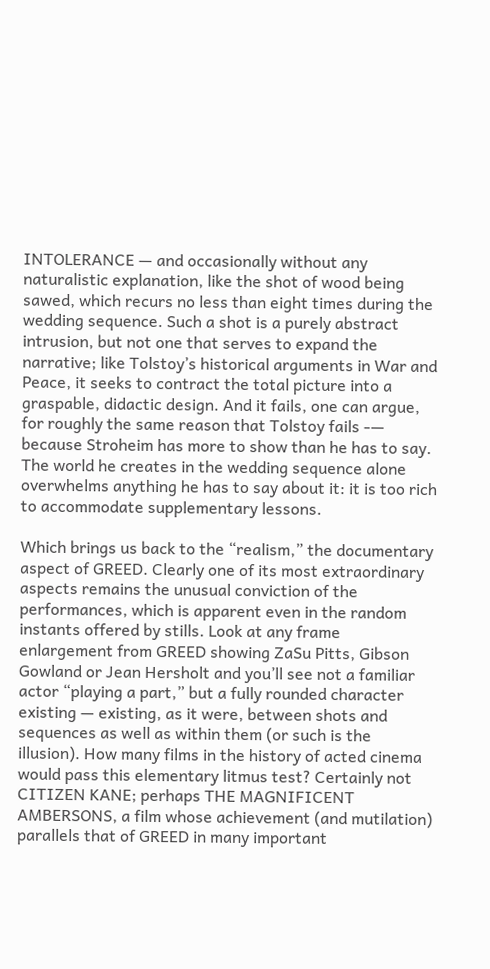INTOLERANCE — and occasionally without any naturalistic explanation, like the shot of wood being sawed, which recurs no less than eight times during the wedding sequence. Such a shot is a purely abstract intrusion, but not one that serves to expand the narrative; like Tolstoy’s historical arguments in War and Peace, it seeks to contract the total picture into a graspable, didactic design. And it fails, one can argue, for roughly the same reason that Tolstoy fails -— because Stroheim has more to show than he has to say. The world he creates in the wedding sequence alone overwhelms anything he has to say about it: it is too rich to accommodate supplementary lessons.

Which brings us back to the “realism,” the documentary aspect of GREED. Clearly one of its most extraordinary aspects remains the unusual conviction of the performances, which is apparent even in the random instants offered by stills. Look at any frame enlargement from GREED showing ZaSu Pitts, Gibson Gowland or Jean Hersholt and you’ll see not a familiar actor “playing a part,” but a fully rounded character existing — existing, as it were, between shots and sequences as well as within them (or such is the illusion). How many films in the history of acted cinema would pass this elementary litmus test? Certainly not CITIZEN KANE; perhaps THE MAGNIFICENT AMBERSONS, a film whose achievement (and mutilation) parallels that of GREED in many important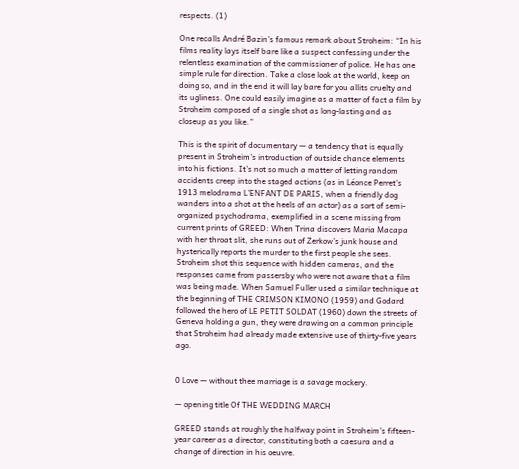respects. (1)

One recalls André Bazin’s famous remark about Stroheim: “In his films reality lays itself bare like a suspect confessing under the relentless examination of the commissioner of police. He has one simple rule for direction. Take a close look at the world, keep on doing so, and in the end it will lay bare for you allits cruelty and its ugliness. One could easily imagine as a matter of fact a film by Stroheim composed of a single shot as long-lasting and as closeup as you like.”

This is the spirit of documentary — a tendency that is equally present in Stroheim’s introduction of outside chance elements into his fictions. It’s not so much a matter of letting random accidents creep into the staged actions (as in Léonce Perret’s 1913 melodrama L’ENFANT DE PARIS, when a friendly dog wanders into a shot at the heels of an actor) as a sort of semi-organized psychodrama, exemplified in a scene missing from current prints of GREED: When Trina discovers Maria Macapa with her throat slit, she runs out of Zerkow’s junk house and hysterically reports the murder to the first people she sees. Stroheim shot this sequence with hidden cameras, and the responses came from passersby who were not aware that a film was being made. When Samuel Fuller used a similar technique at the beginning of THE CRIMSON KIMONO (1959) and Godard followed the hero of LE PETIT SOLDAT (1960) down the streets of Geneva holding a gun, they were drawing on a common principle that Stroheim had already made extensive use of thirty-five years ago.


0 Love — without thee marriage is a savage mockery.

— opening title Of THE WEDDING MARCH

GREED stands at roughly the halfway point in Stroheim’s fifteen-year career as a director, constituting both a caesura and a change of direction in his oeuvre.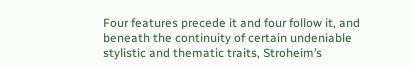Four features precede it and four follow it, and beneath the continuity of certain undeniable stylistic and thematic traits, Stroheim’s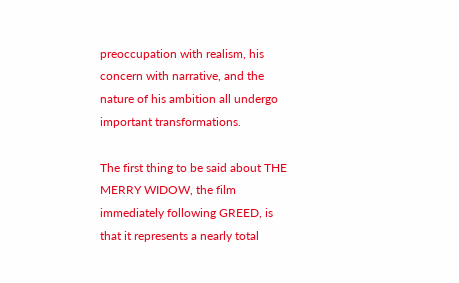preoccupation with realism, his concern with narrative, and the nature of his ambition all undergo important transformations.

The first thing to be said about THE MERRY WIDOW, the film immediately following GREED, is that it represents a nearly total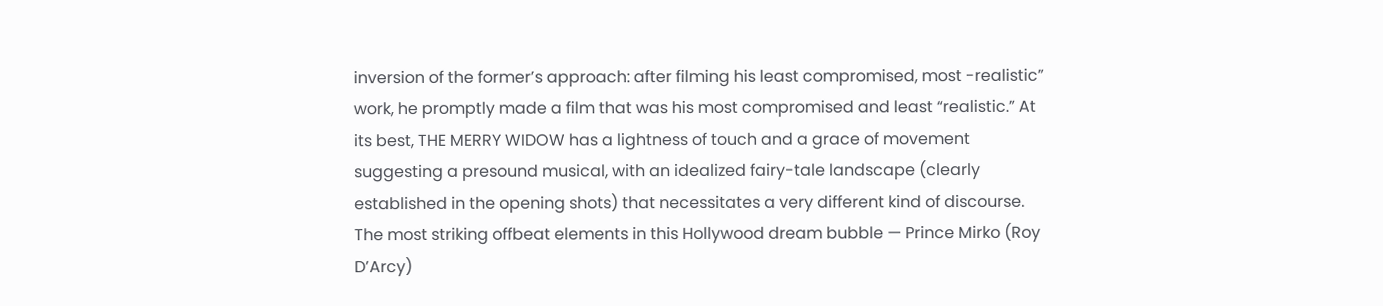inversion of the former’s approach: after filming his least compromised, most -realistic” work, he promptly made a film that was his most compromised and least “realistic.” At its best, THE MERRY WIDOW has a lightness of touch and a grace of movement suggesting a presound musical, with an idealized fairy-tale landscape (clearly established in the opening shots) that necessitates a very different kind of discourse. The most striking offbeat elements in this Hollywood dream bubble — Prince Mirko (Roy D’Arcy)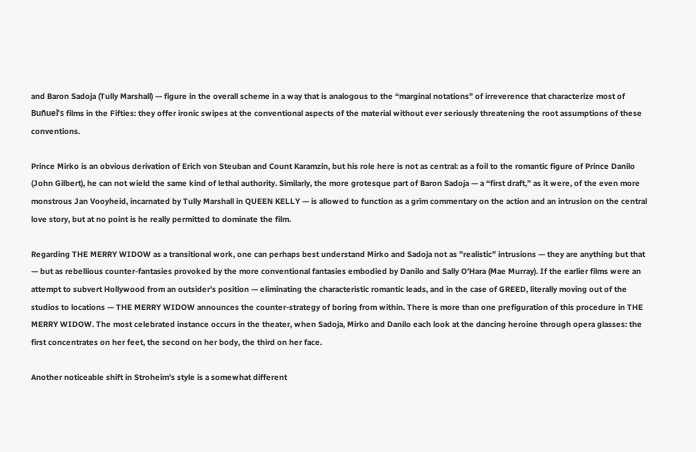and Baron Sadoja (Tully Marshall) — figure in the overall scheme in a way that is analogous to the “marginal notations” of irreverence that characterize most of Buñuel’s films in the Fifties: they offer ironic swipes at the conventional aspects of the material without ever seriously threatening the root assumptions of these conventions.

Prince Mirko is an obvious derivation of Erich von Steuban and Count Karamzin, but his role here is not as central: as a foil to the romantic figure of Prince Danilo (John Gilbert), he can not wield the same kind of lethal authority. Similarly, the more grotesque part of Baron Sadoja — a “first draft,” as it were, of the even more monstrous Jan Vooyheid, incarnated by Tully Marshall in QUEEN KELLY — is allowed to function as a grim commentary on the action and an intrusion on the central love story, but at no point is he really permitted to dominate the film.

Regarding THE MERRY WIDOW as a transitional work, one can perhaps best understand Mirko and Sadoja not as ”realistic” intrusions — they are anything but that — but as rebellious counter-fantasies provoked by the more conventional fantasies embodied by Danilo and Sally O’Hara (Mae Murray). If the earlier films were an attempt to subvert Hollywood from an outsider’s position — eliminating the characteristic romantic leads, and in the case of GREED, literally moving out of the studios to locations — THE MERRY WIDOW announces the counter-strategy of boring from within. There is more than one prefiguration of this procedure in THE MERRY WIDOW. The most celebrated instance occurs in the theater, when Sadoja, Mirko and Danilo each look at the dancing heroine through opera glasses: the first concentrates on her feet, the second on her body, the third on her face.

Another noticeable shift in Stroheim’s style is a somewhat different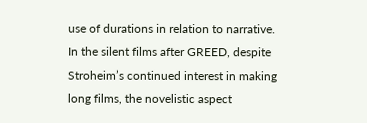use of durations in relation to narrative. In the silent films after GREED, despite Stroheim’s continued interest in making long films, the novelistic aspect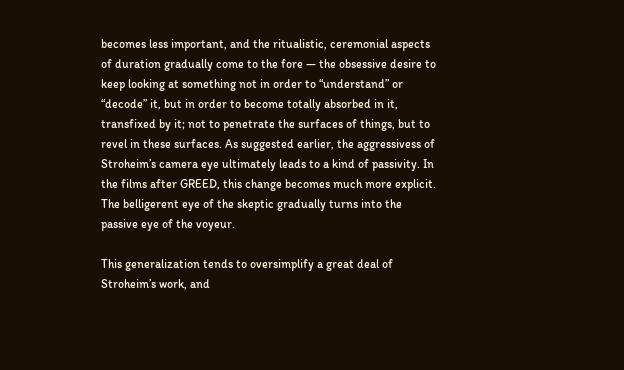becomes less important, and the ritualistic, ceremonial aspects of duration gradually come to the fore — the obsessive desire to keep looking at something not in order to “understand” or “decode” it, but in order to become totally absorbed in it, transfixed by it; not to penetrate the surfaces of things, but to revel in these surfaces. As suggested earlier, the aggressivess of Stroheim’s camera eye ultimately leads to a kind of passivity. In the films after GREED, this change becomes much more explicit. The belligerent eye of the skeptic gradually turns into the passive eye of the voyeur.

This generalization tends to oversimplify a great deal of Stroheim’s work, and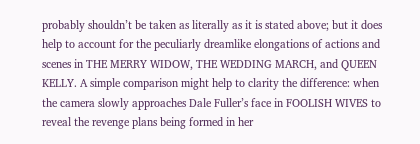probably shouldn’t be taken as literally as it is stated above; but it does help to account for the peculiarly dreamlike elongations of actions and scenes in THE MERRY WIDOW, THE WEDDING MARCH, and QUEEN KELLY. A simple comparison might help to clarity the difference: when the camera slowly approaches Dale Fuller’s face in FOOLISH WIVES to reveal the revenge plans being formed in her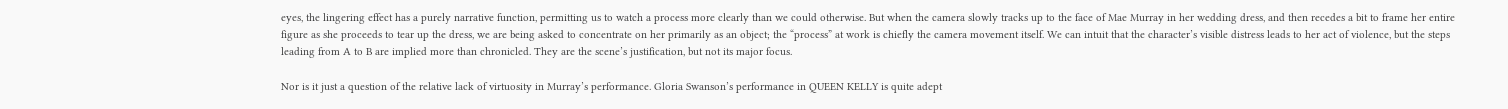eyes, the lingering effect has a purely narrative function, permitting us to watch a process more clearly than we could otherwise. But when the camera slowly tracks up to the face of Mae Murray in her wedding dress, and then recedes a bit to frame her entire figure as she proceeds to tear up the dress, we are being asked to concentrate on her primarily as an object; the “process” at work is chiefly the camera movement itself. We can intuit that the character’s visible distress leads to her act of violence, but the steps leading from A to B are implied more than chronicled. They are the scene’s justification, but not its major focus.

Nor is it just a question of the relative lack of virtuosity in Murray’s performance. Gloria Swanson’s performance in QUEEN KELLY is quite adept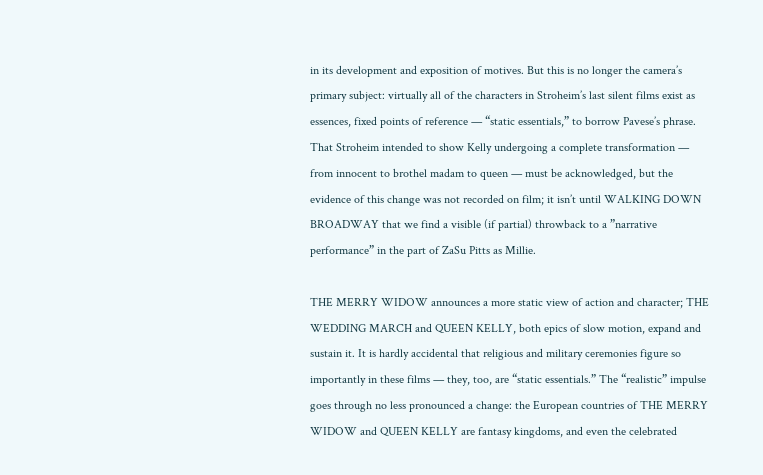in its development and exposition of motives. But this is no longer the camera’s primary subject: virtually all of the characters in Stroheim’s last silent films exist as essences, fixed points of reference — “static essentials,” to borrow Pavese’s phrase. That Stroheim intended to show Kelly undergoing a complete transformation — from innocent to brothel madam to queen — must be acknowledged, but the evidence of this change was not recorded on film; it isn’t until WALKING DOWN BROADWAY that we find a visible (if partial) throwback to a ”narrative performance” in the part of ZaSu Pitts as Millie.

THE MERRY WIDOW announces a more static view of action and character; THE WEDDING MARCH and QUEEN KELLY, both epics of slow motion, expand and sustain it. It is hardly accidental that religious and military ceremonies figure so importantly in these films — they, too, are “static essentials.” The “realistic” impulse goes through no less pronounced a change: the European countries of THE MERRY WIDOW and QUEEN KELLY are fantasy kingdoms, and even the celebrated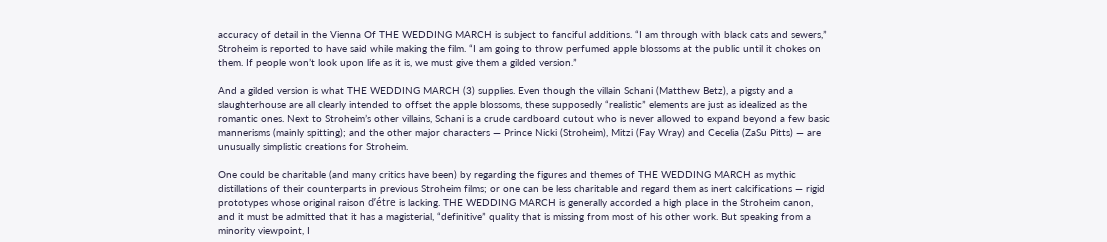accuracy of detail in the Vienna Of THE WEDDING MARCH is subject to fanciful additions. “I am through with black cats and sewers,” Stroheim is reported to have said while making the film. “I am going to throw perfumed apple blossoms at the public until it chokes on them. If people won’t look upon life as it is, we must give them a gilded version.”

And a gilded version is what THE WEDDING MARCH (3) supplies. Even though the villain Schani (Matthew Betz), a pigsty and a slaughterhouse are all clearly intended to offset the apple blossoms, these supposedly “realistic” elements are just as idealized as the romantic ones. Next to Stroheim’s other villains, Schani is a crude cardboard cutout who is never allowed to expand beyond a few basic mannerisms (mainly spitting); and the other major characters — Prince Nicki (Stroheim), Mitzi (Fay Wray) and Cecelia (ZaSu Pitts) — are unusually simplistic creations for Stroheim.

One could be charitable (and many critics have been) by regarding the figures and themes of THE WEDDING MARCH as mythic distillations of their counterparts in previous Stroheim films; or one can be less charitable and regard them as inert calcifications — rigid prototypes whose original raison d’étre is lacking. THE WEDDING MARCH is generally accorded a high place in the Stroheim canon, and it must be admitted that it has a magisterial, “definitive” quality that is missing from most of his other work. But speaking from a minority viewpoint, I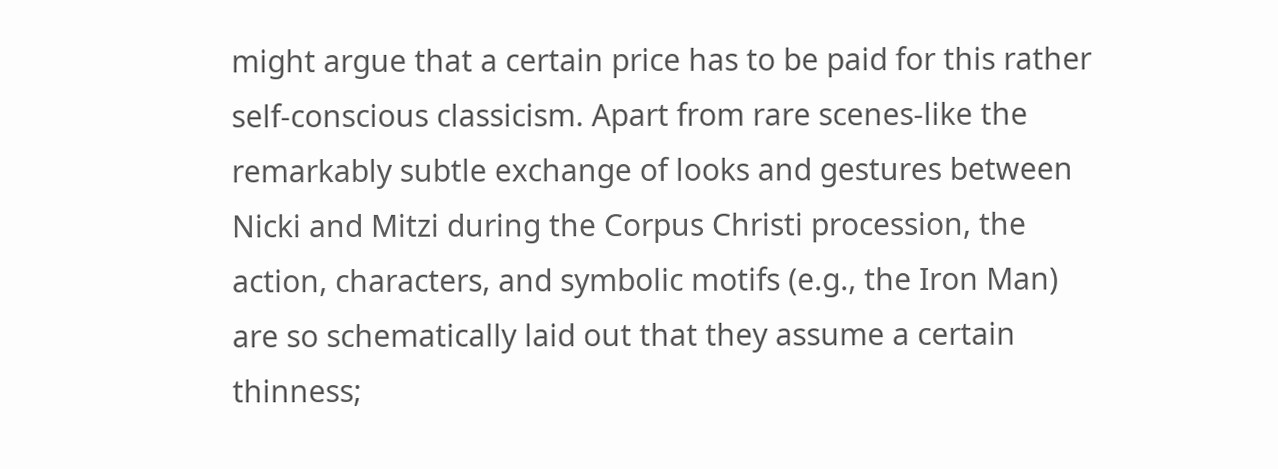might argue that a certain price has to be paid for this rather self-conscious classicism. Apart from rare scenes-like the remarkably subtle exchange of looks and gestures between Nicki and Mitzi during the Corpus Christi procession, the action, characters, and symbolic motifs (e.g., the Iron Man) are so schematically laid out that they assume a certain thinness;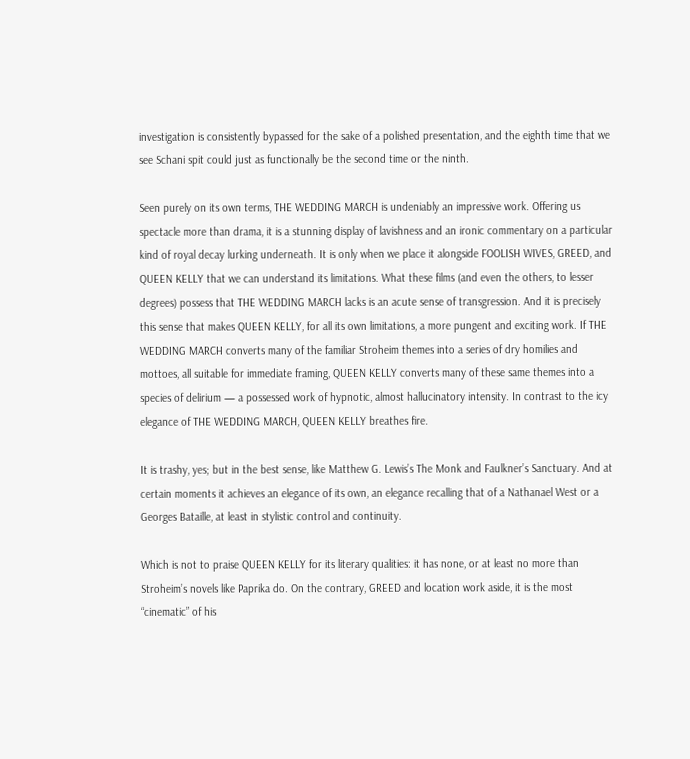investigation is consistently bypassed for the sake of a polished presentation, and the eighth time that we see Schani spit could just as functionally be the second time or the ninth.

Seen purely on its own terms, THE WEDDING MARCH is undeniably an impressive work. Offering us spectacle more than drama, it is a stunning display of lavishness and an ironic commentary on a particular kind of royal decay lurking underneath. It is only when we place it alongside FOOLISH WIVES, GREED, and QUEEN KELLY that we can understand its limitations. What these films (and even the others, to lesser degrees) possess that THE WEDDING MARCH lacks is an acute sense of transgression. And it is precisely this sense that makes QUEEN KELLY, for all its own limitations, a more pungent and exciting work. If THE WEDDING MARCH converts many of the familiar Stroheim themes into a series of dry homilies and mottoes, all suitable for immediate framing, QUEEN KELLY converts many of these same themes into a species of delirium — a possessed work of hypnotic, almost hallucinatory intensity. In contrast to the icy elegance of THE WEDDING MARCH, QUEEN KELLY breathes fire.

It is trashy, yes; but in the best sense, like Matthew G. Lewis’s The Monk and Faulkner’s Sanctuary. And at certain moments it achieves an elegance of its own, an elegance recalling that of a Nathanael West or a Georges Bataille, at least in stylistic control and continuity.

Which is not to praise QUEEN KELLY for its literary qualities: it has none, or at least no more than Stroheim’s novels like Paprika do. On the contrary, GREED and location work aside, it is the most “cinematic” of his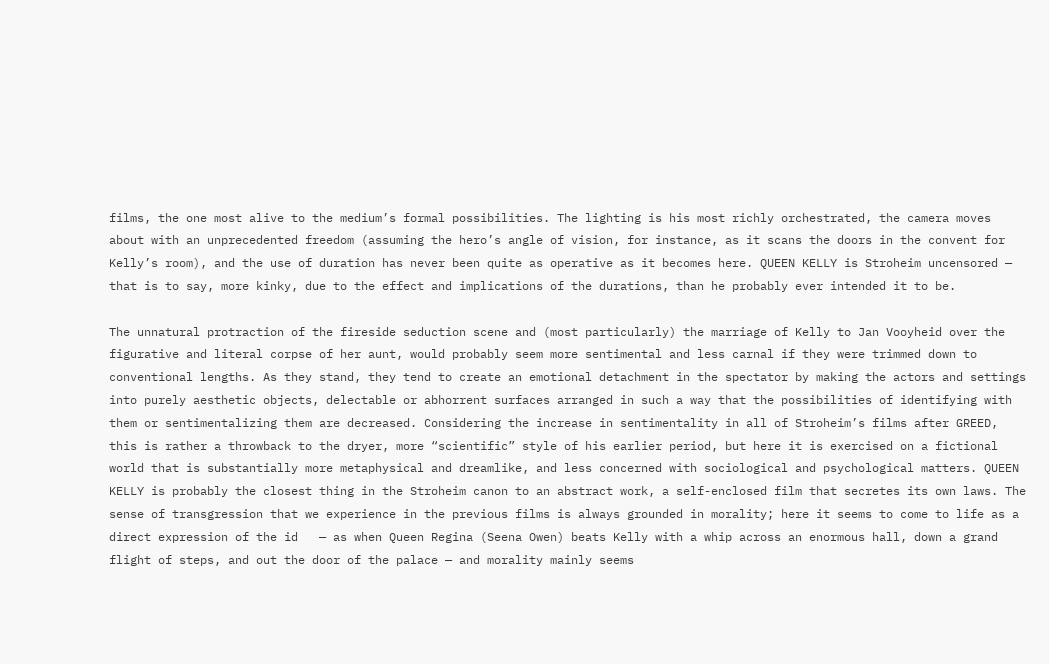films, the one most alive to the medium’s formal possibilities. The lighting is his most richly orchestrated, the camera moves about with an unprecedented freedom (assuming the hero’s angle of vision, for instance, as it scans the doors in the convent for Kelly’s room), and the use of duration has never been quite as operative as it becomes here. QUEEN KELLY is Stroheim uncensored — that is to say, more kinky, due to the effect and implications of the durations, than he probably ever intended it to be.

The unnatural protraction of the fireside seduction scene and (most particularly) the marriage of Kelly to Jan Vooyheid over the figurative and literal corpse of her aunt, would probably seem more sentimental and less carnal if they were trimmed down to conventional lengths. As they stand, they tend to create an emotional detachment in the spectator by making the actors and settings into purely aesthetic objects, delectable or abhorrent surfaces arranged in such a way that the possibilities of identifying with them or sentimentalizing them are decreased. Considering the increase in sentimentality in all of Stroheim’s films after GREED, this is rather a throwback to the dryer, more “scientific” style of his earlier period, but here it is exercised on a fictional world that is substantially more metaphysical and dreamlike, and less concerned with sociological and psychological matters. QUEEN KELLY is probably the closest thing in the Stroheim canon to an abstract work, a self-enclosed film that secretes its own laws. The sense of transgression that we experience in the previous films is always grounded in morality; here it seems to come to life as a direct expression of the id   — as when Queen Regina (Seena Owen) beats Kelly with a whip across an enormous hall, down a grand flight of steps, and out the door of the palace — and morality mainly seems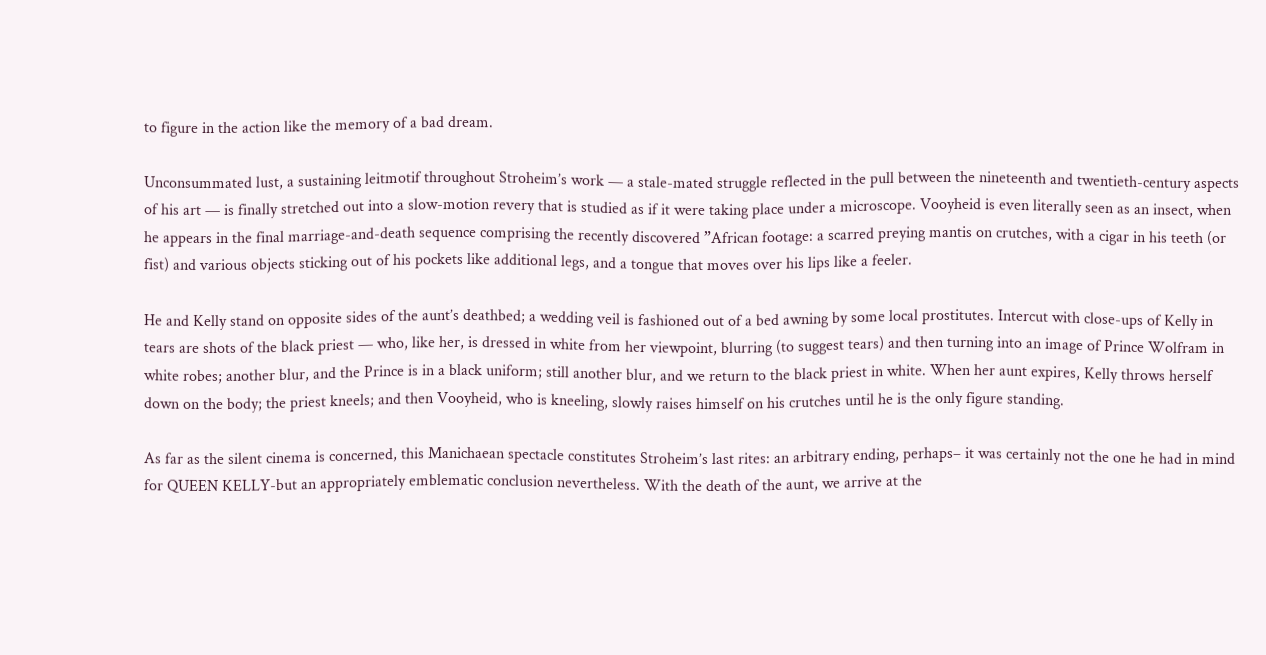to figure in the action like the memory of a bad dream.

Unconsummated lust, a sustaining leitmotif throughout Stroheim’s work — a stale-mated struggle reflected in the pull between the nineteenth and twentieth-century aspects of his art — is finally stretched out into a slow-motion revery that is studied as if it were taking place under a microscope. Vooyheid is even literally seen as an insect, when he appears in the final marriage-and-death sequence comprising the recently discovered ”African footage: a scarred preying mantis on crutches, with a cigar in his teeth (or fist) and various objects sticking out of his pockets like additional legs, and a tongue that moves over his lips like a feeler.

He and Kelly stand on opposite sides of the aunt’s deathbed; a wedding veil is fashioned out of a bed awning by some local prostitutes. Intercut with close-ups of Kelly in tears are shots of the black priest — who, like her, is dressed in white from her viewpoint, blurring (to suggest tears) and then turning into an image of Prince Wolfram in white robes; another blur, and the Prince is in a black uniform; still another blur, and we return to the black priest in white. When her aunt expires, Kelly throws herself down on the body; the priest kneels; and then Vooyheid, who is kneeling, slowly raises himself on his crutches until he is the only figure standing.

As far as the silent cinema is concerned, this Manichaean spectacle constitutes Stroheim’s last rites: an arbitrary ending, perhaps– it was certainly not the one he had in mind for QUEEN KELLY-but an appropriately emblematic conclusion nevertheless. With the death of the aunt, we arrive at the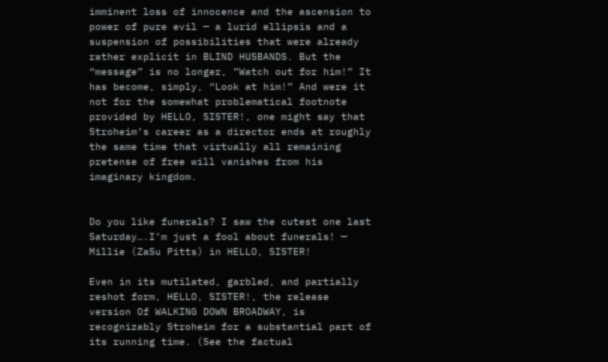imminent loss of innocence and the ascension to power of pure evil — a lurid ellipsis and a suspension of possibilities that were already rather explicit in BLIND HUSBANDS. But the “message” is no longer, ”Watch out for him!” It has become, simply, “Look at him!” And were it not for the somewhat problematical footnote provided by HELLO, SISTER!, one might say that Stroheim’s career as a director ends at roughly the same time that virtually all remaining pretense of free will vanishes from his imaginary kingdom.


Do you like funerals? I saw the cutest one last Saturday….I’m just a fool about funerals! — Millie (ZaSu Pitts) in HELLO, SISTER!

Even in its mutilated, garbled, and partially reshot form, HELLO, SISTER!, the release version Of WALKING DOWN BROADWAY, is recognizably Stroheim for a substantial part of its running time. (See the factual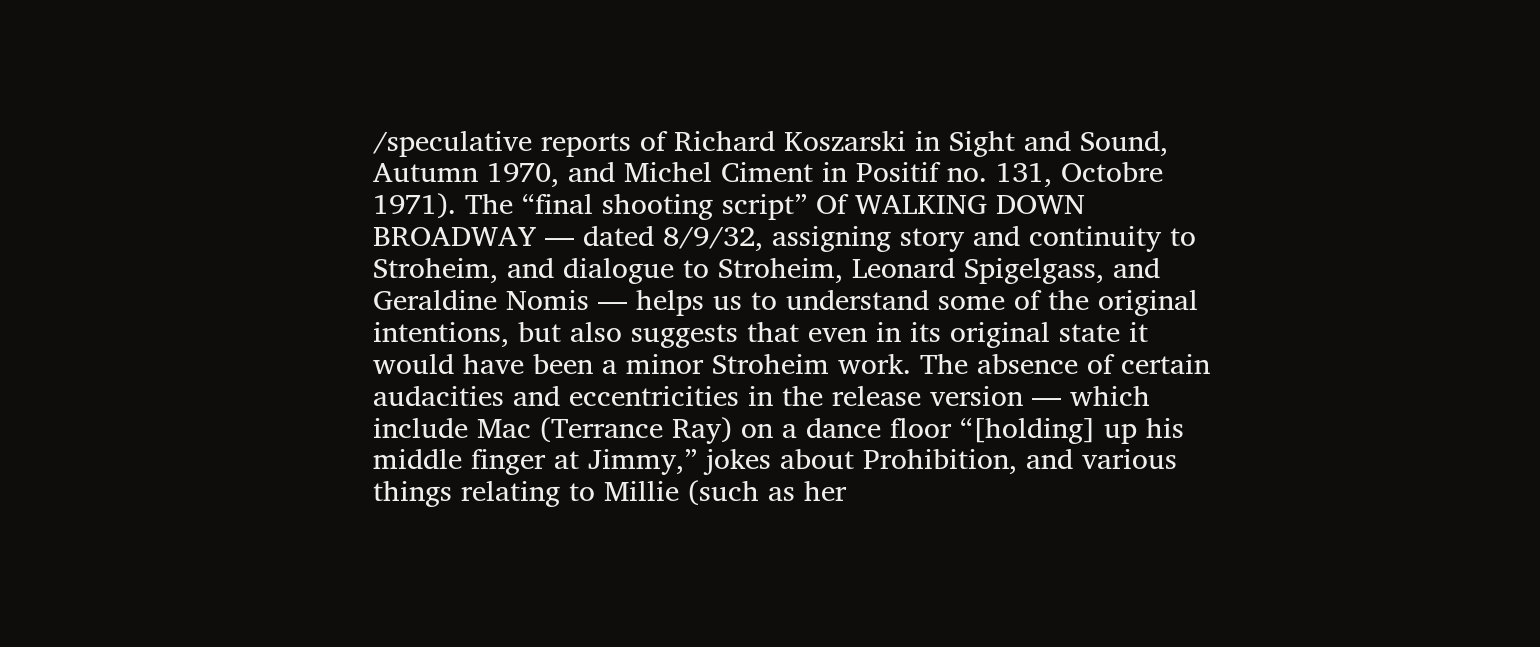/speculative reports of Richard Koszarski in Sight and Sound, Autumn 1970, and Michel Ciment in Positif no. 131, Octobre 1971). The “final shooting script” Of WALKING DOWN BROADWAY — dated 8/9/32, assigning story and continuity to Stroheim, and dialogue to Stroheim, Leonard Spigelgass, and Geraldine Nomis — helps us to understand some of the original intentions, but also suggests that even in its original state it would have been a minor Stroheim work. The absence of certain audacities and eccentricities in the release version — which include Mac (Terrance Ray) on a dance floor “[holding] up his middle finger at Jimmy,” jokes about Prohibition, and various things relating to Millie (such as her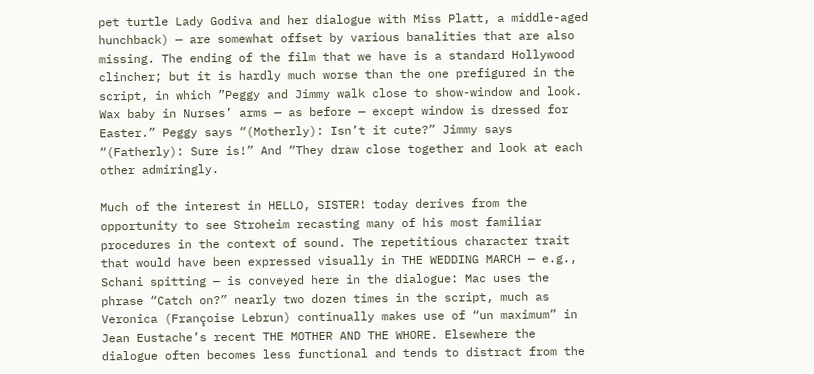pet turtle Lady Godiva and her dialogue with Miss Platt, a middle-aged hunchback) — are somewhat offset by various banalities that are also missing. The ending of the film that we have is a standard Hollywood clincher; but it is hardly much worse than the one prefigured in the script, in which ”Peggy and Jimmy walk close to show-window and look. Wax baby in Nurses’ arms — as before — except window is dressed for Easter.” Peggy says “(Motherly): Isn’t it cute?” Jimmy says “(Fatherly): Sure is!” And “They draw close together and look at each other admiringly.

Much of the interest in HELLO, SISTER! today derives from the opportunity to see Stroheim recasting many of his most familiar procedures in the context of sound. The repetitious character trait that would have been expressed visually in THE WEDDING MARCH — e.g., Schani spitting — is conveyed here in the dialogue: Mac uses the phrase “Catch on?” nearly two dozen times in the script, much as Veronica (Françoise Lebrun) continually makes use of “un maximum” in Jean Eustache’s recent THE MOTHER AND THE WHORE. Elsewhere the dialogue often becomes less functional and tends to distract from the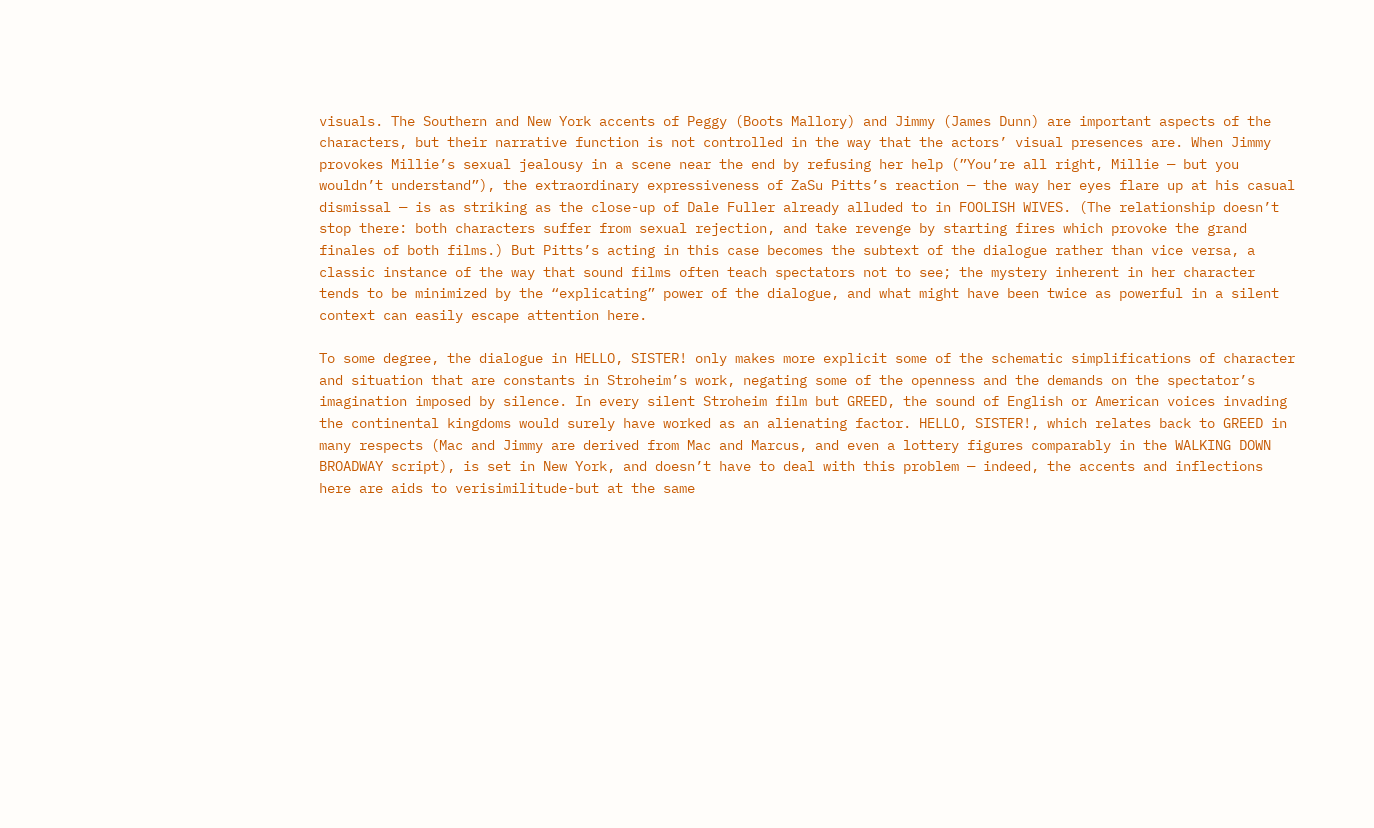visuals. The Southern and New York accents of Peggy (Boots Mallory) and Jimmy (James Dunn) are important aspects of the characters, but their narrative function is not controlled in the way that the actors’ visual presences are. When Jimmy provokes Millie’s sexual jealousy in a scene near the end by refusing her help (”You’re all right, Millie — but you wouldn’t understand”), the extraordinary expressiveness of ZaSu Pitts’s reaction — the way her eyes flare up at his casual dismissal — is as striking as the close-up of Dale Fuller already alluded to in FOOLISH WIVES. (The relationship doesn’t stop there: both characters suffer from sexual rejection, and take revenge by starting fires which provoke the grand finales of both films.) But Pitts’s acting in this case becomes the subtext of the dialogue rather than vice versa, a classic instance of the way that sound films often teach spectators not to see; the mystery inherent in her character tends to be minimized by the “explicating” power of the dialogue, and what might have been twice as powerful in a silent context can easily escape attention here.

To some degree, the dialogue in HELLO, SISTER! only makes more explicit some of the schematic simplifications of character and situation that are constants in Stroheim’s work, negating some of the openness and the demands on the spectator’s imagination imposed by silence. In every silent Stroheim film but GREED, the sound of English or American voices invading the continental kingdoms would surely have worked as an alienating factor. HELLO, SISTER!, which relates back to GREED in many respects (Mac and Jimmy are derived from Mac and Marcus, and even a lottery figures comparably in the WALKING DOWN BROADWAY script), is set in New York, and doesn’t have to deal with this problem — indeed, the accents and inflections here are aids to verisimilitude-but at the same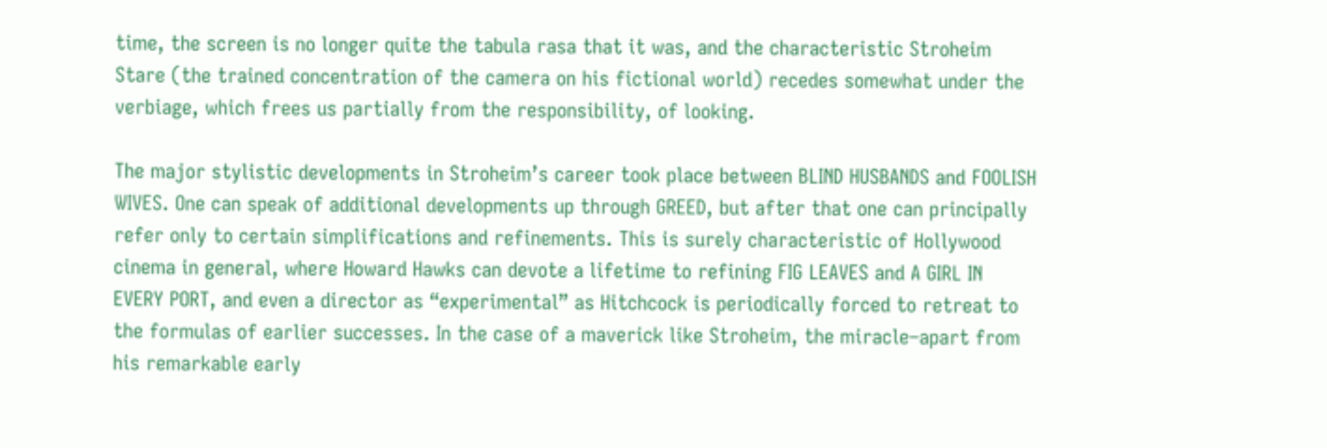time, the screen is no longer quite the tabula rasa that it was, and the characteristic Stroheim Stare (the trained concentration of the camera on his fictional world) recedes somewhat under the verbiage, which frees us partially from the responsibility, of looking.

The major stylistic developments in Stroheim’s career took place between BLIND HUSBANDS and FOOLISH WIVES. One can speak of additional developments up through GREED, but after that one can principally refer only to certain simplifications and refinements. This is surely characteristic of Hollywood cinema in general, where Howard Hawks can devote a lifetime to refining FIG LEAVES and A GIRL IN EVERY PORT, and even a director as “experimental” as Hitchcock is periodically forced to retreat to the formulas of earlier successes. In the case of a maverick like Stroheim, the miracle–apart from his remarkable early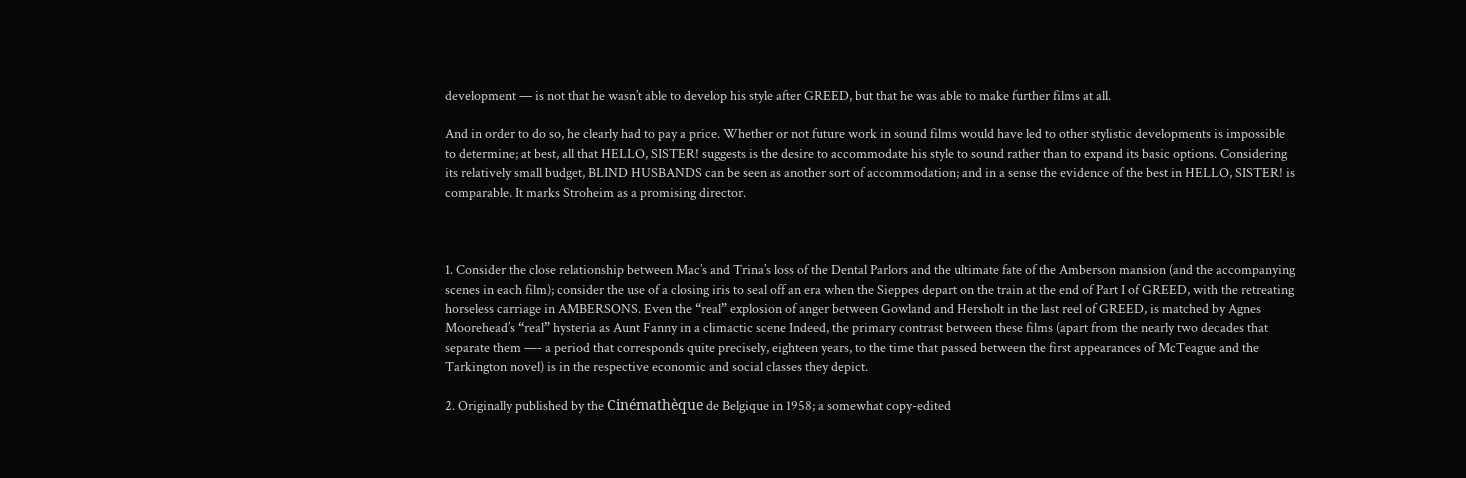development — is not that he wasn’t able to develop his style after GREED, but that he was able to make further films at all.

And in order to do so, he clearly had to pay a price. Whether or not future work in sound films would have led to other stylistic developments is impossible to determine; at best, all that HELLO, SISTER! suggests is the desire to accommodate his style to sound rather than to expand its basic options. Considering its relatively small budget, BLIND HUSBANDS can be seen as another sort of accommodation; and in a sense the evidence of the best in HELLO, SISTER! is comparable. It marks Stroheim as a promising director.



1. Consider the close relationship between Mac’s and Trina’s loss of the Dental Parlors and the ultimate fate of the Amberson mansion (and the accompanying scenes in each film); consider the use of a closing iris to seal off an era when the Sieppes depart on the train at the end of Part I of GREED, with the retreating horseless carriage in AMBERSONS. Even the “real” explosion of anger between Gowland and Hersholt in the last reel of GREED, is matched by Agnes Moorehead’s “real” hysteria as Aunt Fanny in a climactic scene Indeed, the primary contrast between these films (apart from the nearly two decades that separate them —- a period that corresponds quite precisely, eighteen years, to the time that passed between the first appearances of McTeague and the Tarkington novel) is in the respective economic and social classes they depict.

2. Originally published by the Cinémathèque de Belgique in 1958; a somewhat copy-edited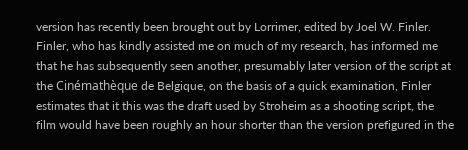version has recently been brought out by Lorrimer, edited by Joel W. Finler. Finler, who has kindly assisted me on much of my research, has informed me that he has subsequently seen another, presumably later version of the script at the Cinémathèque de Belgique, on the basis of a quick examination, Finler estimates that it this was the draft used by Stroheim as a shooting script, the film would have been roughly an hour shorter than the version prefigured in the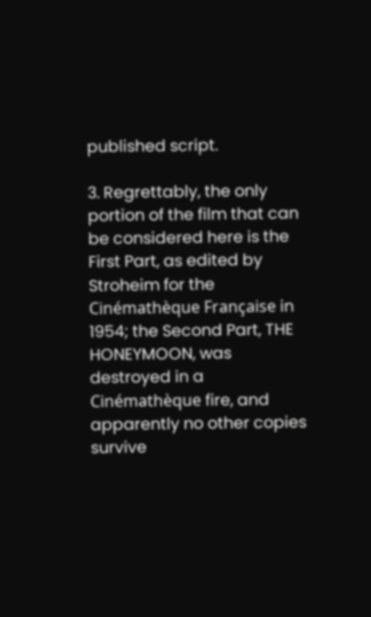published script.

3. Regrettably, the only portion of the film that can be considered here is the First Part, as edited by Stroheim for the Cinémathèque Française in 1954; the Second Part, THE HONEYMOON, was destroyed in a Cinémathèque fire, and apparently no other copies survive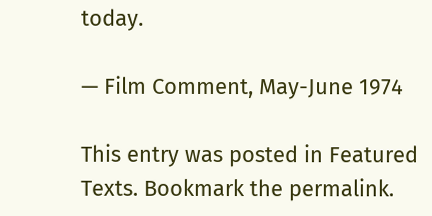today.

— Film Comment, May-June 1974

This entry was posted in Featured Texts. Bookmark the permalink.